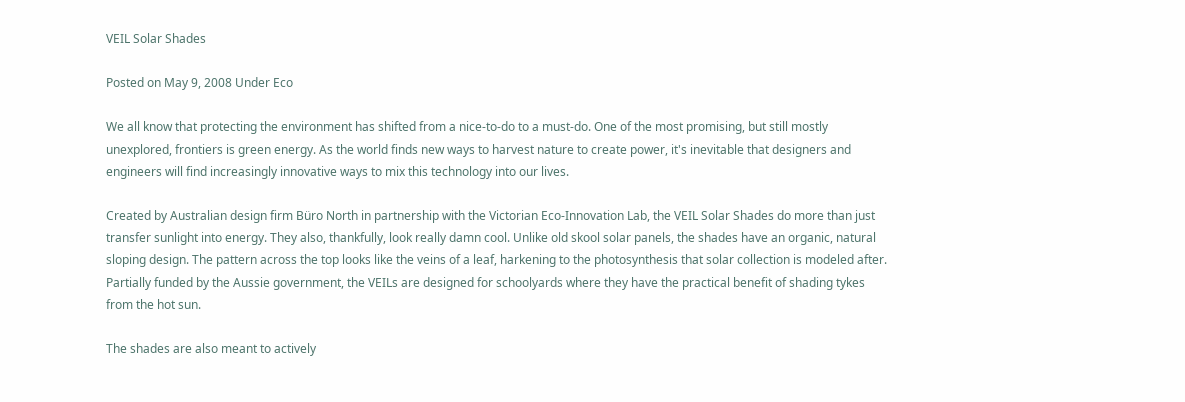VEIL Solar Shades

Posted on May 9, 2008 Under Eco

We all know that protecting the environment has shifted from a nice-to-do to a must-do. One of the most promising, but still mostly unexplored, frontiers is green energy. As the world finds new ways to harvest nature to create power, it's inevitable that designers and engineers will find increasingly innovative ways to mix this technology into our lives.

Created by Australian design firm Büro North in partnership with the Victorian Eco-Innovation Lab, the VEIL Solar Shades do more than just transfer sunlight into energy. They also, thankfully, look really damn cool. Unlike old skool solar panels, the shades have an organic, natural sloping design. The pattern across the top looks like the veins of a leaf, harkening to the photosynthesis that solar collection is modeled after. Partially funded by the Aussie government, the VEILs are designed for schoolyards where they have the practical benefit of shading tykes from the hot sun.

The shades are also meant to actively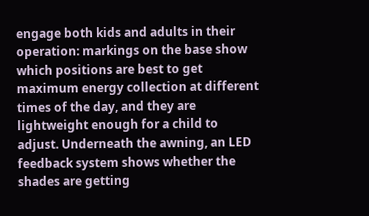engage both kids and adults in their operation: markings on the base show which positions are best to get maximum energy collection at different times of the day, and they are lightweight enough for a child to adjust. Underneath the awning, an LED feedback system shows whether the shades are getting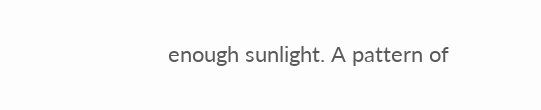enough sunlight. A pattern of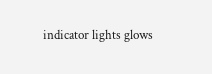indicator lights glows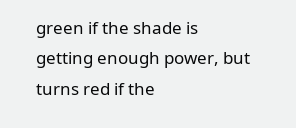green if the shade is getting enough power, but turns red if the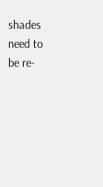shades need to be re-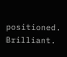positioned. Brilliant.